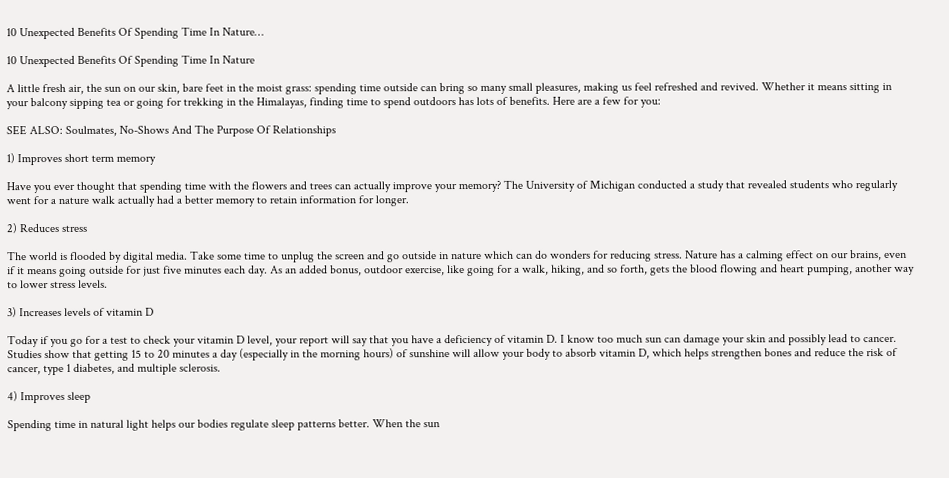10 Unexpected Benefits Of Spending Time In Nature…

10 Unexpected Benefits Of Spending Time In Nature

A little fresh air, the sun on our skin, bare feet in the moist grass: spending time outside can bring so many small pleasures, making us feel refreshed and revived. Whether it means sitting in your balcony sipping tea or going for trekking in the Himalayas, finding time to spend outdoors has lots of benefits. Here are a few for you:

SEE ALSO: Soulmates, No-Shows And The Purpose Of Relationships

1) Improves short term memory

Have you ever thought that spending time with the flowers and trees can actually improve your memory? The University of Michigan conducted a study that revealed students who regularly went for a nature walk actually had a better memory to retain information for longer.

2) Reduces stress

The world is flooded by digital media. Take some time to unplug the screen and go outside in nature which can do wonders for reducing stress. Nature has a calming effect on our brains, even if it means going outside for just five minutes each day. As an added bonus, outdoor exercise, like going for a walk, hiking, and so forth, gets the blood flowing and heart pumping, another way to lower stress levels.

3) Increases levels of vitamin D

Today if you go for a test to check your vitamin D level, your report will say that you have a deficiency of vitamin D. I know too much sun can damage your skin and possibly lead to cancer. Studies show that getting 15 to 20 minutes a day (especially in the morning hours) of sunshine will allow your body to absorb vitamin D, which helps strengthen bones and reduce the risk of cancer, type 1 diabetes, and multiple sclerosis.

4) Improves sleep

Spending time in natural light helps our bodies regulate sleep patterns better. When the sun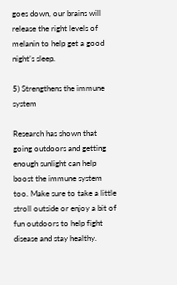goes down, our brains will release the right levels of melanin to help get a good night’s sleep.

5) Strengthens the immune system

Research has shown that going outdoors and getting enough sunlight can help boost the immune system too. Make sure to take a little stroll outside or enjoy a bit of fun outdoors to help fight disease and stay healthy.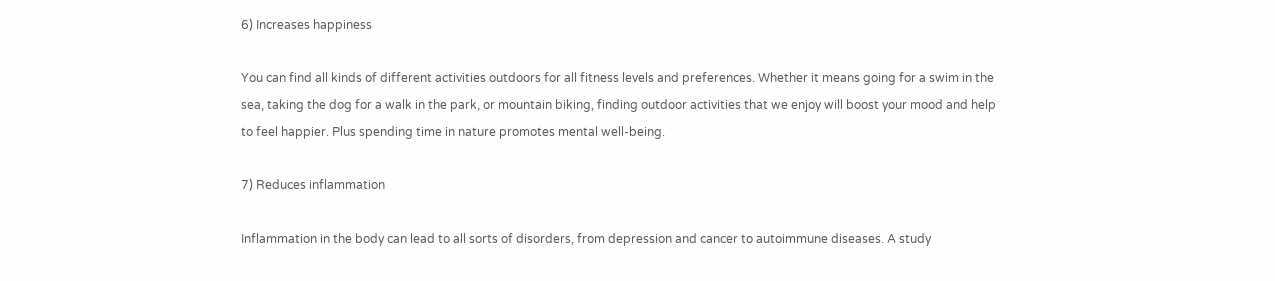6) Increases happiness

You can find all kinds of different activities outdoors for all fitness levels and preferences. Whether it means going for a swim in the sea, taking the dog for a walk in the park, or mountain biking, finding outdoor activities that we enjoy will boost your mood and help to feel happier. Plus spending time in nature promotes mental well-being.

7) Reduces inflammation

Inflammation in the body can lead to all sorts of disorders, from depression and cancer to autoimmune diseases. A study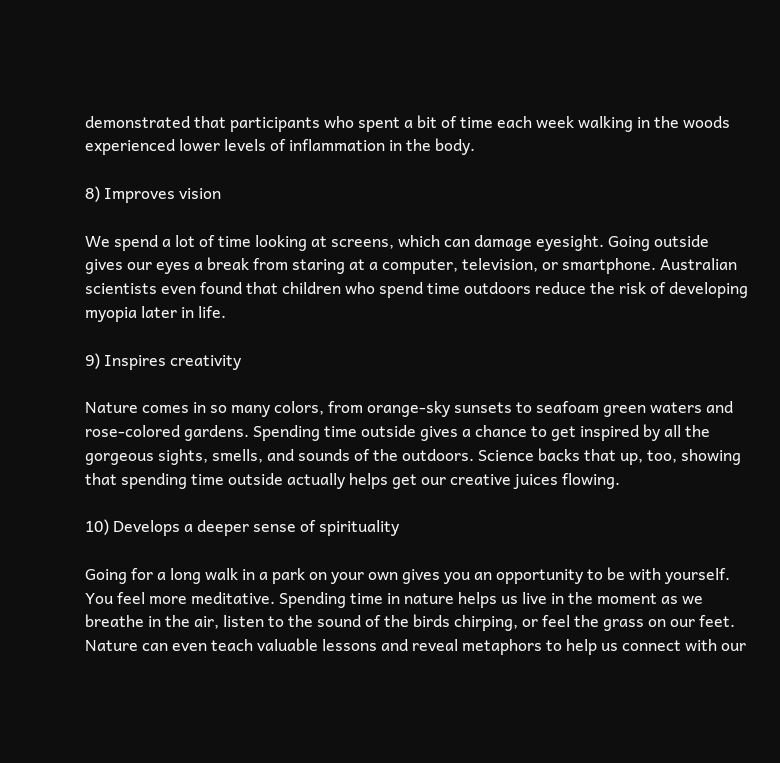demonstrated that participants who spent a bit of time each week walking in the woods experienced lower levels of inflammation in the body.

8) Improves vision

We spend a lot of time looking at screens, which can damage eyesight. Going outside gives our eyes a break from staring at a computer, television, or smartphone. Australian scientists even found that children who spend time outdoors reduce the risk of developing myopia later in life.

9) Inspires creativity

Nature comes in so many colors, from orange-sky sunsets to seafoam green waters and rose-colored gardens. Spending time outside gives a chance to get inspired by all the gorgeous sights, smells, and sounds of the outdoors. Science backs that up, too, showing that spending time outside actually helps get our creative juices flowing.

10) Develops a deeper sense of spirituality

Going for a long walk in a park on your own gives you an opportunity to be with yourself. You feel more meditative. Spending time in nature helps us live in the moment as we breathe in the air, listen to the sound of the birds chirping, or feel the grass on our feet. Nature can even teach valuable lessons and reveal metaphors to help us connect with our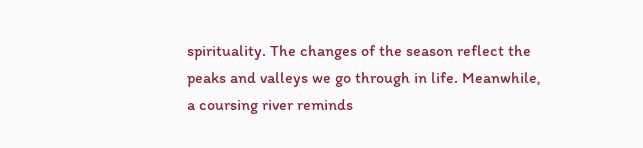spirituality. The changes of the season reflect the peaks and valleys we go through in life. Meanwhile, a coursing river reminds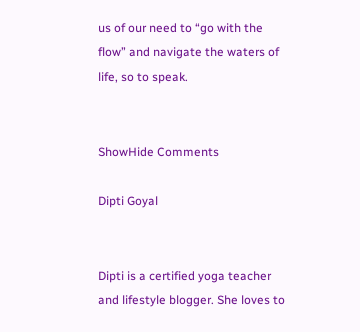us of our need to “go with the flow” and navigate the waters of life, so to speak.


ShowHide Comments

Dipti Goyal


Dipti is a certified yoga teacher and lifestyle blogger. She loves to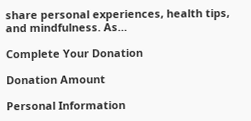share personal experiences, health tips, and mindfulness. As…

Complete Your Donation

Donation Amount

Personal Information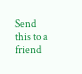Send this to a friend